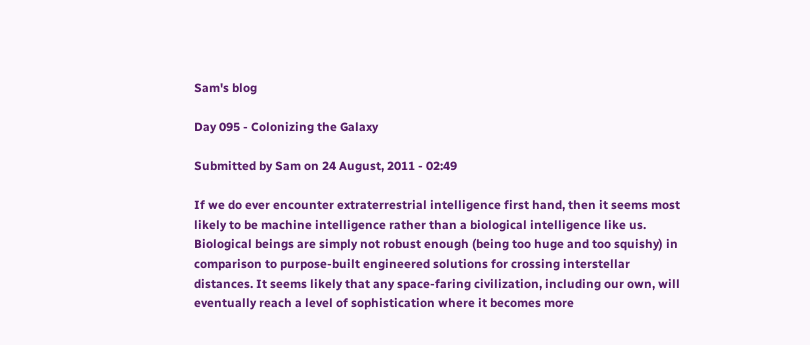Sam's blog

Day 095 - Colonizing the Galaxy

Submitted by Sam on 24 August, 2011 - 02:49

If we do ever encounter extraterrestrial intelligence first hand, then it seems most likely to be machine intelligence rather than a biological intelligence like us. Biological beings are simply not robust enough (being too huge and too squishy) in comparison to purpose-built engineered solutions for crossing interstellar distances. It seems likely that any space-faring civilization, including our own, will eventually reach a level of sophistication where it becomes more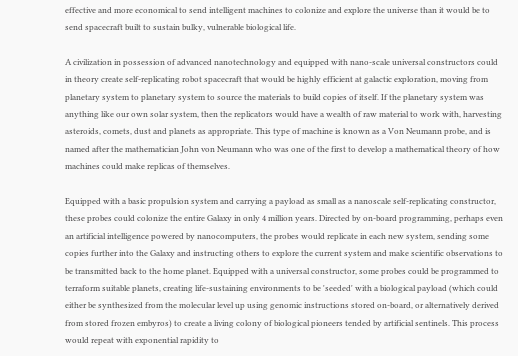effective and more economical to send intelligent machines to colonize and explore the universe than it would be to send spacecraft built to sustain bulky, vulnerable biological life.

A civilization in possession of advanced nanotechnology and equipped with nano-scale universal constructors could in theory create self-replicating robot spacecraft that would be highly efficient at galactic exploration, moving from planetary system to planetary system to source the materials to build copies of itself. If the planetary system was anything like our own solar system, then the replicators would have a wealth of raw material to work with, harvesting asteroids, comets, dust and planets as appropriate. This type of machine is known as a Von Neumann probe, and is named after the mathematician John von Neumann who was one of the first to develop a mathematical theory of how machines could make replicas of themselves.

Equipped with a basic propulsion system and carrying a payload as small as a nanoscale self-replicating constructor, these probes could colonize the entire Galaxy in only 4 million years. Directed by on-board programming, perhaps even an artificial intelligence powered by nanocomputers, the probes would replicate in each new system, sending some copies further into the Galaxy and instructing others to explore the current system and make scientific observations to be transmitted back to the home planet. Equipped with a universal constructor, some probes could be programmed to terraform suitable planets, creating life-sustaining environments to be 'seeded' with a biological payload (which could either be synthesized from the molecular level up using genomic instructions stored on-board, or alternatively derived from stored frozen embyros) to create a living colony of biological pioneers tended by artificial sentinels. This process would repeat with exponential rapidity to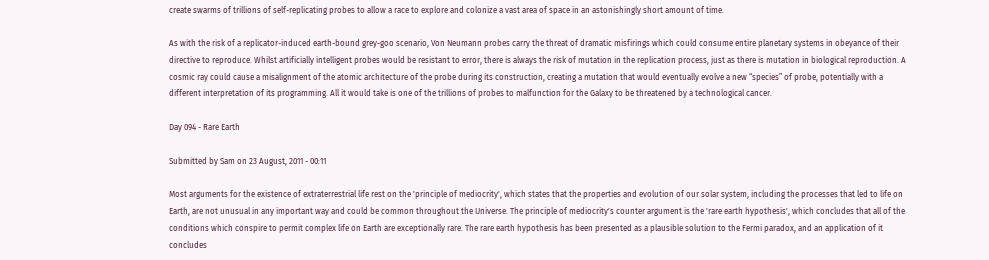create swarms of trillions of self-replicating probes to allow a race to explore and colonize a vast area of space in an astonishingly short amount of time.

As with the risk of a replicator-induced earth-bound grey-goo scenario, Von Neumann probes carry the threat of dramatic misfirings which could consume entire planetary systems in obeyance of their directive to reproduce. Whilst artificially intelligent probes would be resistant to error, there is always the risk of mutation in the replication process, just as there is mutation in biological reproduction. A cosmic ray could cause a misalignment of the atomic architecture of the probe during its construction, creating a mutation that would eventually evolve a new “species” of probe, potentially with a different interpretation of its programming. All it would take is one of the trillions of probes to malfunction for the Galaxy to be threatened by a technological cancer.

Day 094 - Rare Earth

Submitted by Sam on 23 August, 2011 - 00:11

Most arguments for the existence of extraterrestrial life rest on the 'principle of mediocrity', which states that the properties and evolution of our solar system, including the processes that led to life on Earth, are not unusual in any important way and could be common throughout the Universe. The principle of mediocrity's counter argument is the 'rare earth hypothesis', which concludes that all of the conditions which conspire to permit complex life on Earth are exceptionally rare. The rare earth hypothesis has been presented as a plausible solution to the Fermi paradox, and an application of it concludes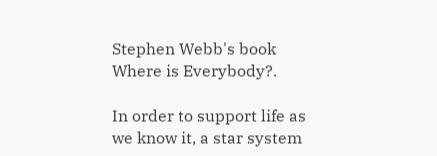Stephen Webb's book Where is Everybody?.

In order to support life as we know it, a star system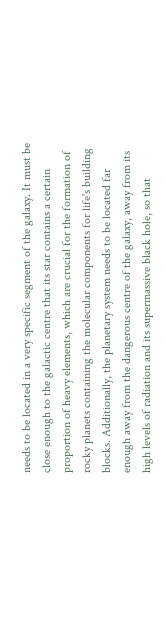needs to be located in a very specific segment of the galaxy. It must be close enough to the galactic centre that its star contains a certain proportion of heavy elements, which are crucial for the formation of rocky planets containing the molecular components for life's building blocks. Additionally, the planetary system needs to be located far enough away from the dangerous centre of the galaxy, away from its high levels of radiation and its supermassive black hole, so that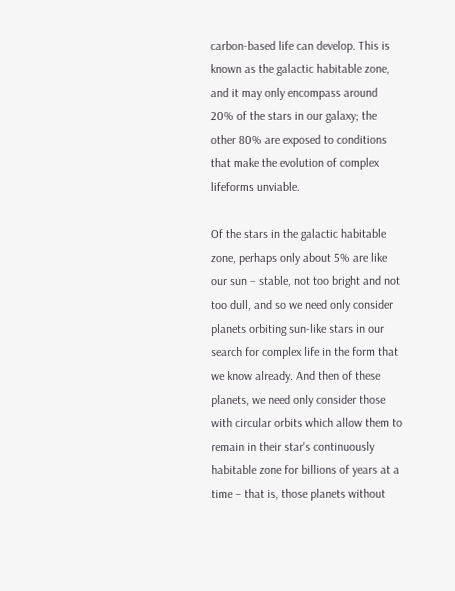carbon-based life can develop. This is known as the galactic habitable zone, and it may only encompass around 20% of the stars in our galaxy; the other 80% are exposed to conditions that make the evolution of complex lifeforms unviable.

Of the stars in the galactic habitable zone, perhaps only about 5% are like our sun – stable, not too bright and not too dull, and so we need only consider planets orbiting sun-like stars in our search for complex life in the form that we know already. And then of these planets, we need only consider those with circular orbits which allow them to remain in their star's continuously habitable zone for billions of years at a time – that is, those planets without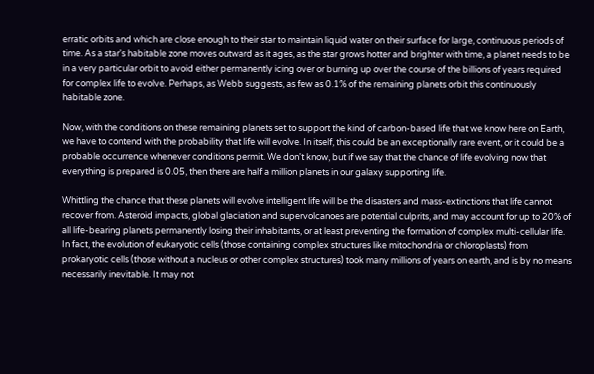erratic orbits and which are close enough to their star to maintain liquid water on their surface for large, continuous periods of time. As a star's habitable zone moves outward as it ages, as the star grows hotter and brighter with time, a planet needs to be in a very particular orbit to avoid either permanently icing over or burning up over the course of the billions of years required for complex life to evolve. Perhaps, as Webb suggests, as few as 0.1% of the remaining planets orbit this continuously habitable zone.

Now, with the conditions on these remaining planets set to support the kind of carbon-based life that we know here on Earth, we have to contend with the probability that life will evolve. In itself, this could be an exceptionally rare event, or it could be a probable occurrence whenever conditions permit. We don't know, but if we say that the chance of life evolving now that everything is prepared is 0.05, then there are half a million planets in our galaxy supporting life.

Whittling the chance that these planets will evolve intelligent life will be the disasters and mass-extinctions that life cannot recover from. Asteroid impacts, global glaciation and supervolcanoes are potential culprits, and may account for up to 20% of all life-bearing planets permanently losing their inhabitants, or at least preventing the formation of complex multi-cellular life. In fact, the evolution of eukaryotic cells (those containing complex structures like mitochondria or chloroplasts) from prokaryotic cells (those without a nucleus or other complex structures) took many millions of years on earth, and is by no means necessarily inevitable. It may not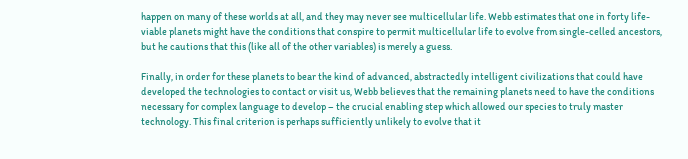happen on many of these worlds at all, and they may never see multicellular life. Webb estimates that one in forty life-viable planets might have the conditions that conspire to permit multicellular life to evolve from single-celled ancestors, but he cautions that this (like all of the other variables) is merely a guess.

Finally, in order for these planets to bear the kind of advanced, abstractedly intelligent civilizations that could have developed the technologies to contact or visit us, Webb believes that the remaining planets need to have the conditions necessary for complex language to develop – the crucial enabling step which allowed our species to truly master technology. This final criterion is perhaps sufficiently unlikely to evolve that it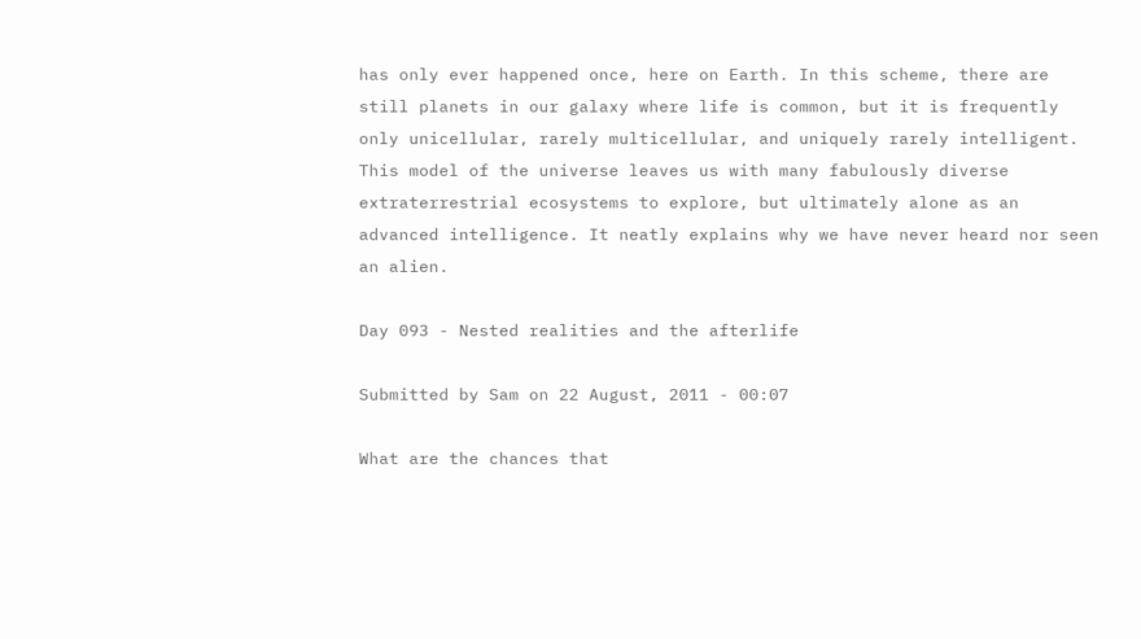has only ever happened once, here on Earth. In this scheme, there are still planets in our galaxy where life is common, but it is frequently only unicellular, rarely multicellular, and uniquely rarely intelligent. This model of the universe leaves us with many fabulously diverse extraterrestrial ecosystems to explore, but ultimately alone as an advanced intelligence. It neatly explains why we have never heard nor seen an alien.

Day 093 - Nested realities and the afterlife

Submitted by Sam on 22 August, 2011 - 00:07

What are the chances that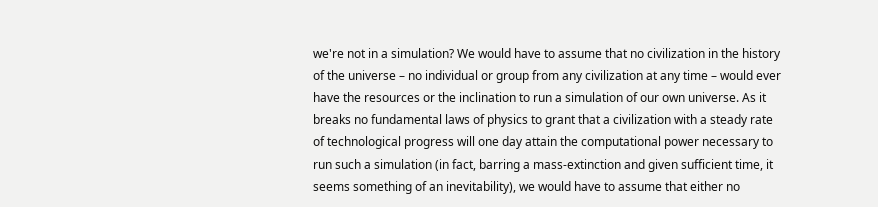we're not in a simulation? We would have to assume that no civilization in the history of the universe – no individual or group from any civilization at any time – would ever have the resources or the inclination to run a simulation of our own universe. As it breaks no fundamental laws of physics to grant that a civilization with a steady rate of technological progress will one day attain the computational power necessary to run such a simulation (in fact, barring a mass-extinction and given sufficient time, it seems something of an inevitability), we would have to assume that either no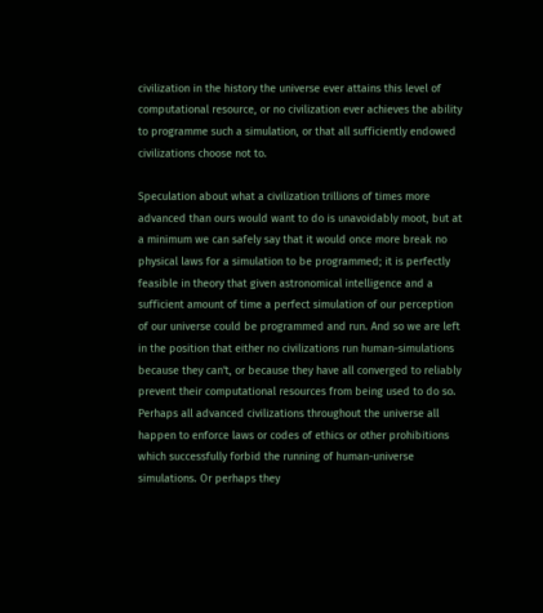civilization in the history the universe ever attains this level of computational resource, or no civilization ever achieves the ability to programme such a simulation, or that all sufficiently endowed civilizations choose not to.

Speculation about what a civilization trillions of times more advanced than ours would want to do is unavoidably moot, but at a minimum we can safely say that it would once more break no physical laws for a simulation to be programmed; it is perfectly feasible in theory that given astronomical intelligence and a sufficient amount of time a perfect simulation of our perception of our universe could be programmed and run. And so we are left in the position that either no civilizations run human-simulations because they can't, or because they have all converged to reliably prevent their computational resources from being used to do so. Perhaps all advanced civilizations throughout the universe all happen to enforce laws or codes of ethics or other prohibitions which successfully forbid the running of human-universe simulations. Or perhaps they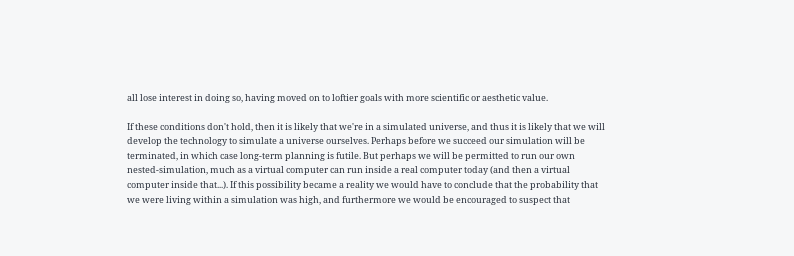all lose interest in doing so, having moved on to loftier goals with more scientific or aesthetic value.

If these conditions don't hold, then it is likely that we're in a simulated universe, and thus it is likely that we will develop the technology to simulate a universe ourselves. Perhaps before we succeed our simulation will be terminated, in which case long-term planning is futile. But perhaps we will be permitted to run our own nested-simulation, much as a virtual computer can run inside a real computer today (and then a virtual computer inside that...). If this possibility became a reality we would have to conclude that the probability that we were living within a simulation was high, and furthermore we would be encouraged to suspect that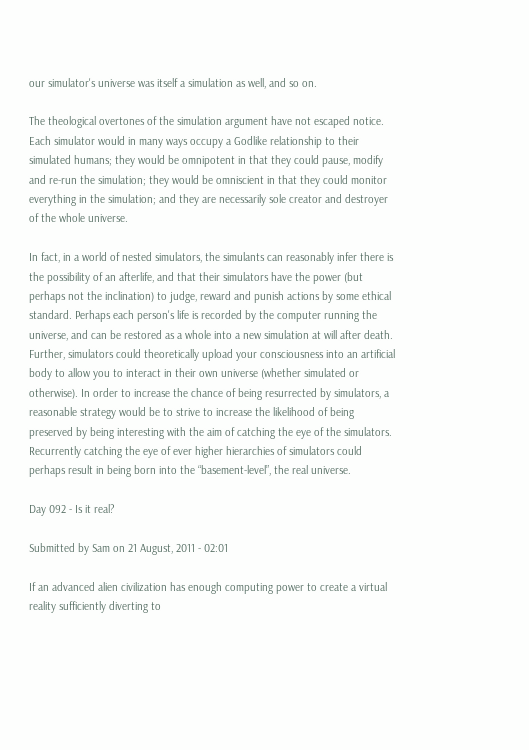our simulator's universe was itself a simulation as well, and so on.

The theological overtones of the simulation argument have not escaped notice. Each simulator would in many ways occupy a Godlike relationship to their simulated humans; they would be omnipotent in that they could pause, modify and re-run the simulation; they would be omniscient in that they could monitor everything in the simulation; and they are necessarily sole creator and destroyer of the whole universe.

In fact, in a world of nested simulators, the simulants can reasonably infer there is the possibility of an afterlife, and that their simulators have the power (but perhaps not the inclination) to judge, reward and punish actions by some ethical standard. Perhaps each person's life is recorded by the computer running the universe, and can be restored as a whole into a new simulation at will after death. Further, simulators could theoretically upload your consciousness into an artificial body to allow you to interact in their own universe (whether simulated or otherwise). In order to increase the chance of being resurrected by simulators, a reasonable strategy would be to strive to increase the likelihood of being preserved by being interesting with the aim of catching the eye of the simulators. Recurrently catching the eye of ever higher hierarchies of simulators could perhaps result in being born into the “basement-level”, the real universe.

Day 092 - Is it real?

Submitted by Sam on 21 August, 2011 - 02:01

If an advanced alien civilization has enough computing power to create a virtual reality sufficiently diverting to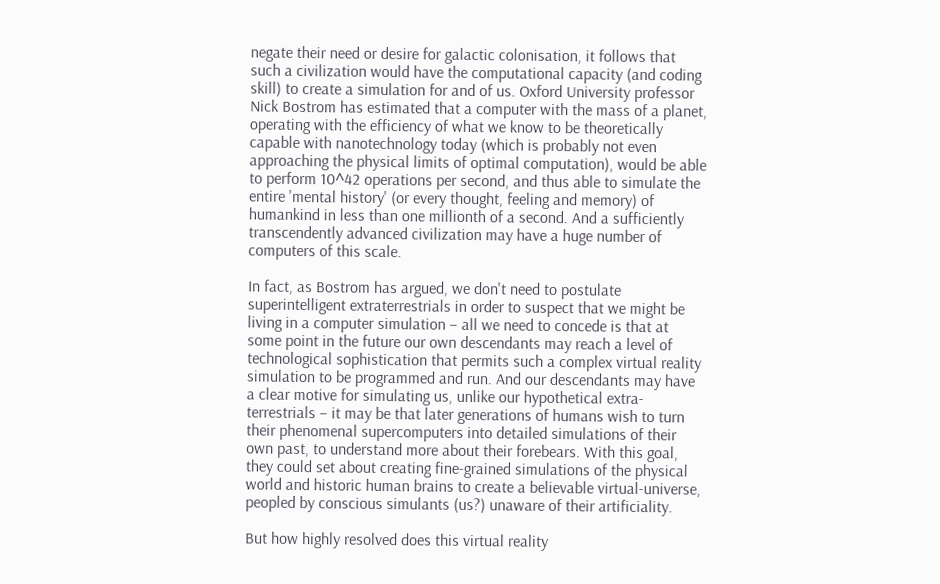negate their need or desire for galactic colonisation, it follows that such a civilization would have the computational capacity (and coding skill) to create a simulation for and of us. Oxford University professor Nick Bostrom has estimated that a computer with the mass of a planet, operating with the efficiency of what we know to be theoretically capable with nanotechnology today (which is probably not even approaching the physical limits of optimal computation), would be able to perform 10^42 operations per second, and thus able to simulate the entire 'mental history' (or every thought, feeling and memory) of humankind in less than one millionth of a second. And a sufficiently transcendently advanced civilization may have a huge number of computers of this scale.

In fact, as Bostrom has argued, we don't need to postulate superintelligent extraterrestrials in order to suspect that we might be living in a computer simulation – all we need to concede is that at some point in the future our own descendants may reach a level of technological sophistication that permits such a complex virtual reality simulation to be programmed and run. And our descendants may have a clear motive for simulating us, unlike our hypothetical extra-terrestrials – it may be that later generations of humans wish to turn their phenomenal supercomputers into detailed simulations of their own past, to understand more about their forebears. With this goal, they could set about creating fine-grained simulations of the physical world and historic human brains to create a believable virtual-universe, peopled by conscious simulants (us?) unaware of their artificiality.

But how highly resolved does this virtual reality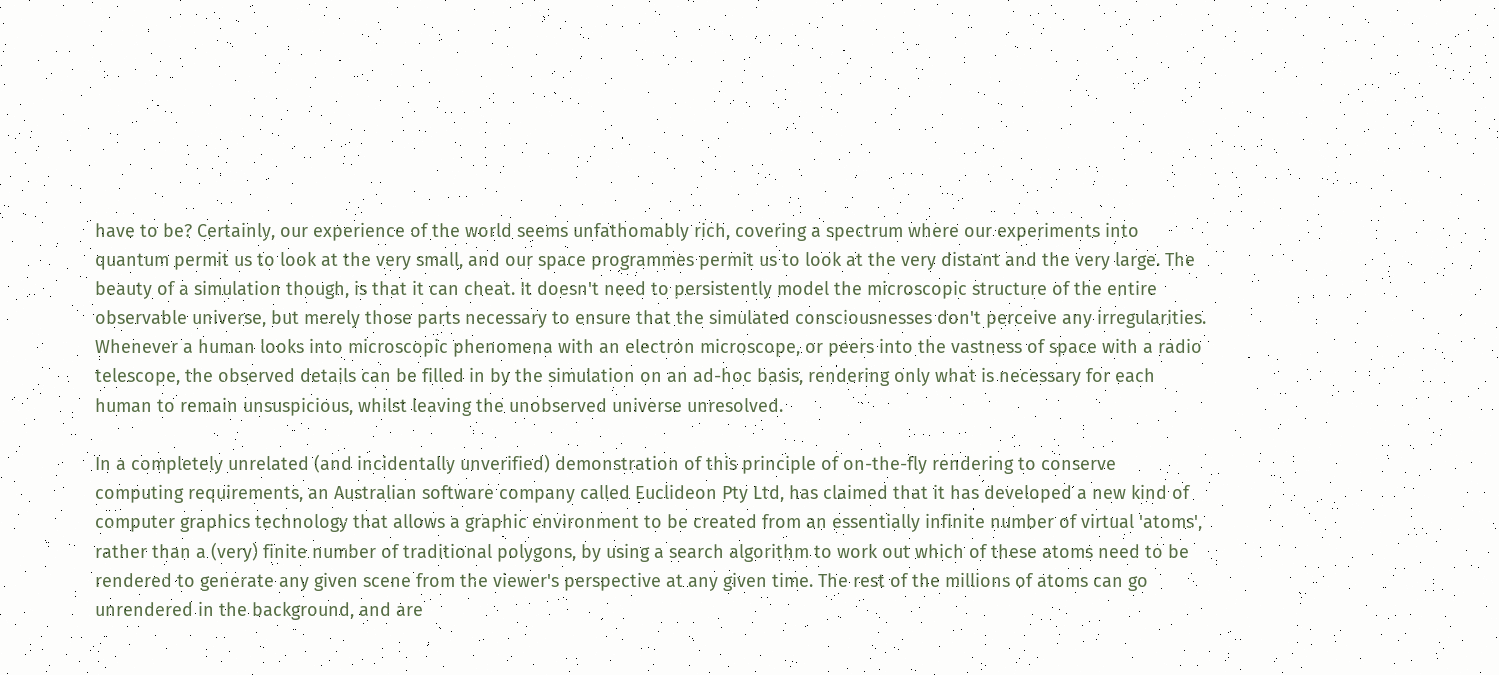have to be? Certainly, our experience of the world seems unfathomably rich, covering a spectrum where our experiments into quantum permit us to look at the very small, and our space programmes permit us to look at the very distant and the very large. The beauty of a simulation though, is that it can cheat. It doesn't need to persistently model the microscopic structure of the entire observable universe, but merely those parts necessary to ensure that the simulated consciousnesses don't perceive any irregularities. Whenever a human looks into microscopic phenomena with an electron microscope, or peers into the vastness of space with a radio telescope, the observed details can be filled in by the simulation on an ad-hoc basis, rendering only what is necessary for each human to remain unsuspicious, whilst leaving the unobserved universe unresolved.

In a completely unrelated (and incidentally unverified) demonstration of this principle of on-the-fly rendering to conserve computing requirements, an Australian software company called Euclideon Pty Ltd, has claimed that it has developed a new kind of computer graphics technology that allows a graphic environment to be created from an essentially infinite number of virtual 'atoms', rather than a (very) finite number of traditional polygons, by using a search algorithm to work out which of these atoms need to be rendered to generate any given scene from the viewer's perspective at any given time. The rest of the millions of atoms can go unrendered in the background, and are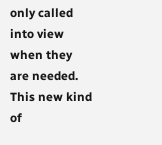only called into view when they are needed. This new kind of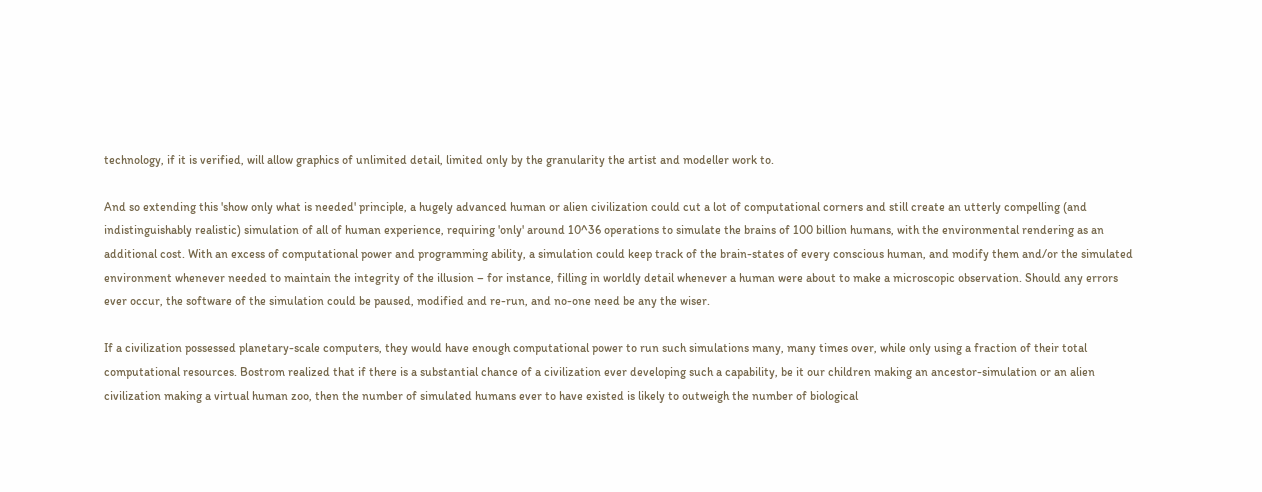technology, if it is verified, will allow graphics of unlimited detail, limited only by the granularity the artist and modeller work to.

And so extending this 'show only what is needed' principle, a hugely advanced human or alien civilization could cut a lot of computational corners and still create an utterly compelling (and indistinguishably realistic) simulation of all of human experience, requiring 'only' around 10^36 operations to simulate the brains of 100 billion humans, with the environmental rendering as an additional cost. With an excess of computational power and programming ability, a simulation could keep track of the brain-states of every conscious human, and modify them and/or the simulated environment whenever needed to maintain the integrity of the illusion – for instance, filling in worldly detail whenever a human were about to make a microscopic observation. Should any errors ever occur, the software of the simulation could be paused, modified and re-run, and no-one need be any the wiser.

If a civilization possessed planetary-scale computers, they would have enough computational power to run such simulations many, many times over, while only using a fraction of their total computational resources. Bostrom realized that if there is a substantial chance of a civilization ever developing such a capability, be it our children making an ancestor-simulation or an alien civilization making a virtual human zoo, then the number of simulated humans ever to have existed is likely to outweigh the number of biological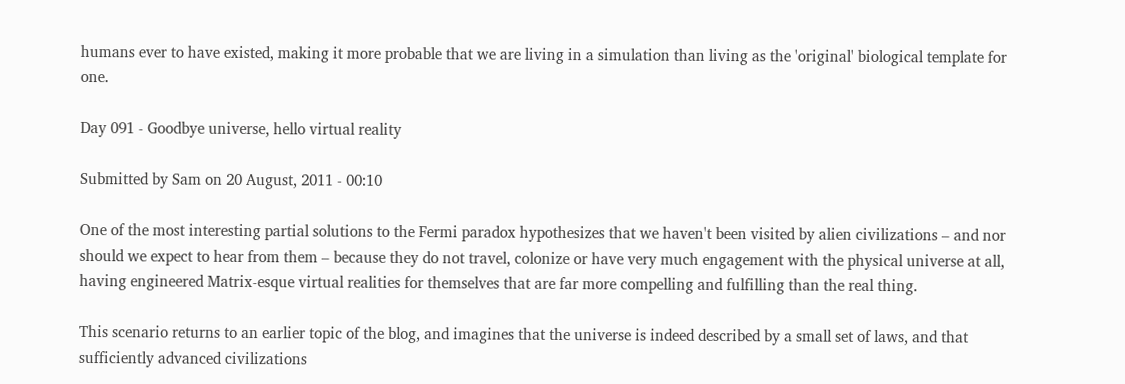humans ever to have existed, making it more probable that we are living in a simulation than living as the 'original' biological template for one.

Day 091 - Goodbye universe, hello virtual reality

Submitted by Sam on 20 August, 2011 - 00:10

One of the most interesting partial solutions to the Fermi paradox hypothesizes that we haven't been visited by alien civilizations – and nor should we expect to hear from them – because they do not travel, colonize or have very much engagement with the physical universe at all, having engineered Matrix-esque virtual realities for themselves that are far more compelling and fulfilling than the real thing.

This scenario returns to an earlier topic of the blog, and imagines that the universe is indeed described by a small set of laws, and that sufficiently advanced civilizations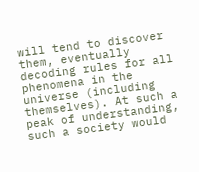will tend to discover them, eventually decoding rules for all phenomena in the universe (including themselves). At such a peak of understanding, such a society would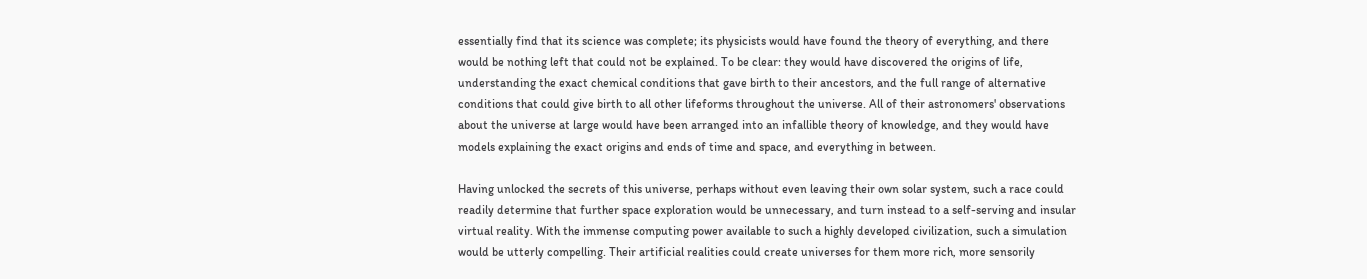essentially find that its science was complete; its physicists would have found the theory of everything, and there would be nothing left that could not be explained. To be clear: they would have discovered the origins of life, understanding the exact chemical conditions that gave birth to their ancestors, and the full range of alternative conditions that could give birth to all other lifeforms throughout the universe. All of their astronomers' observations about the universe at large would have been arranged into an infallible theory of knowledge, and they would have models explaining the exact origins and ends of time and space, and everything in between.

Having unlocked the secrets of this universe, perhaps without even leaving their own solar system, such a race could readily determine that further space exploration would be unnecessary, and turn instead to a self-serving and insular virtual reality. With the immense computing power available to such a highly developed civilization, such a simulation would be utterly compelling. Their artificial realities could create universes for them more rich, more sensorily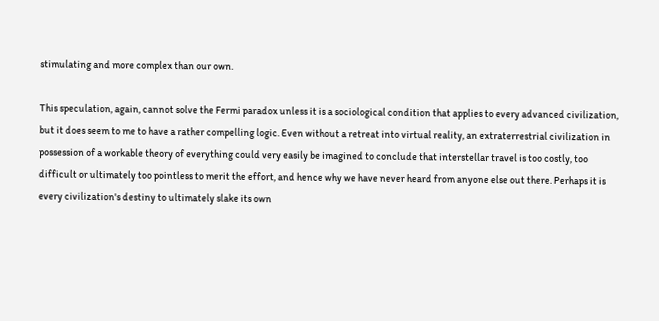stimulating and more complex than our own.

This speculation, again, cannot solve the Fermi paradox unless it is a sociological condition that applies to every advanced civilization, but it does seem to me to have a rather compelling logic. Even without a retreat into virtual reality, an extraterrestrial civilization in possession of a workable theory of everything could very easily be imagined to conclude that interstellar travel is too costly, too difficult or ultimately too pointless to merit the effort, and hence why we have never heard from anyone else out there. Perhaps it is every civilization's destiny to ultimately slake its own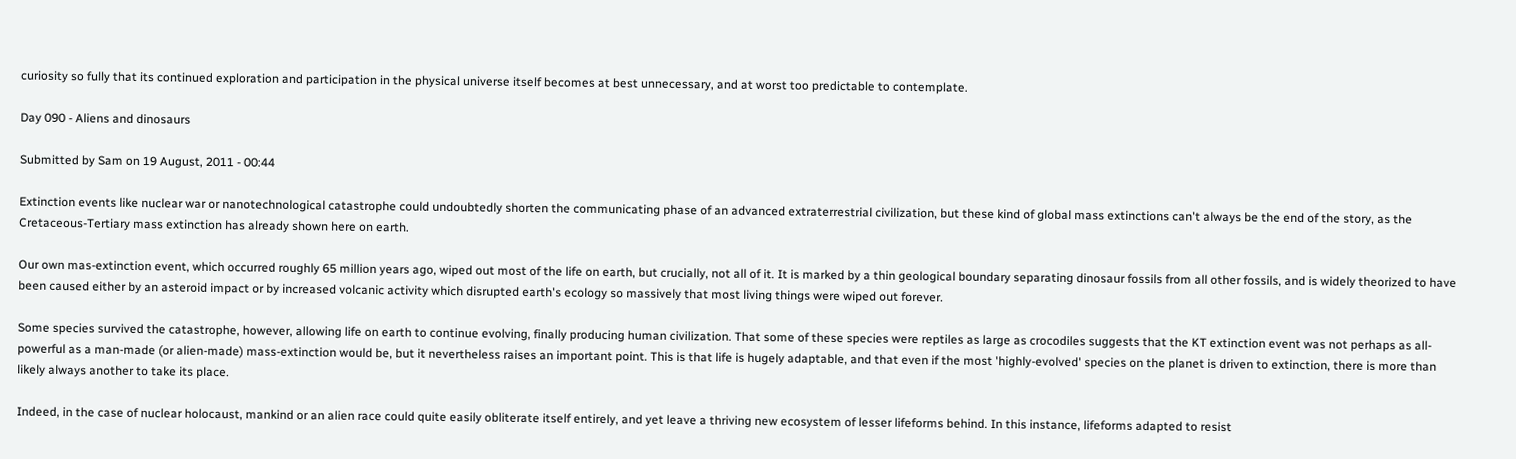curiosity so fully that its continued exploration and participation in the physical universe itself becomes at best unnecessary, and at worst too predictable to contemplate.

Day 090 - Aliens and dinosaurs

Submitted by Sam on 19 August, 2011 - 00:44

Extinction events like nuclear war or nanotechnological catastrophe could undoubtedly shorten the communicating phase of an advanced extraterrestrial civilization, but these kind of global mass extinctions can't always be the end of the story, as the Cretaceous-Tertiary mass extinction has already shown here on earth.

Our own mas-extinction event, which occurred roughly 65 million years ago, wiped out most of the life on earth, but crucially, not all of it. It is marked by a thin geological boundary separating dinosaur fossils from all other fossils, and is widely theorized to have been caused either by an asteroid impact or by increased volcanic activity which disrupted earth's ecology so massively that most living things were wiped out forever.

Some species survived the catastrophe, however, allowing life on earth to continue evolving, finally producing human civilization. That some of these species were reptiles as large as crocodiles suggests that the KT extinction event was not perhaps as all-powerful as a man-made (or alien-made) mass-extinction would be, but it nevertheless raises an important point. This is that life is hugely adaptable, and that even if the most 'highly-evolved' species on the planet is driven to extinction, there is more than likely always another to take its place.

Indeed, in the case of nuclear holocaust, mankind or an alien race could quite easily obliterate itself entirely, and yet leave a thriving new ecosystem of lesser lifeforms behind. In this instance, lifeforms adapted to resist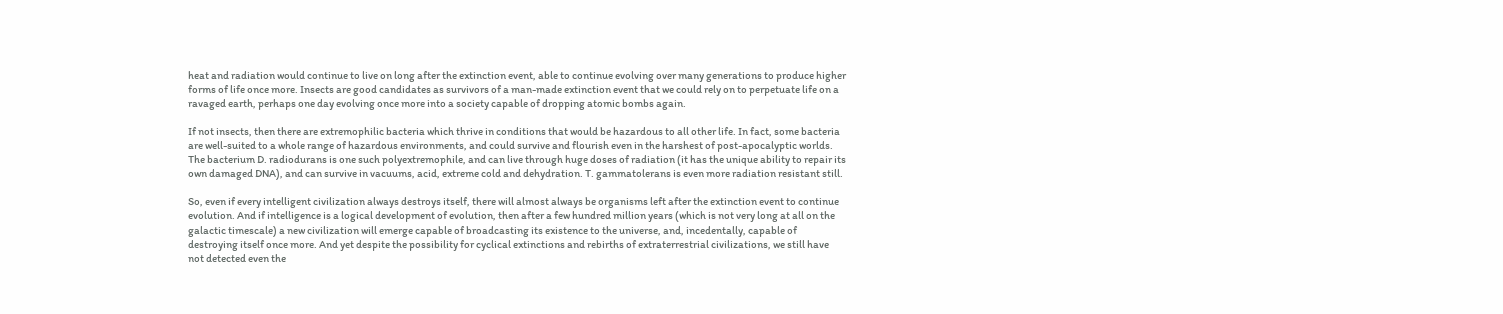heat and radiation would continue to live on long after the extinction event, able to continue evolving over many generations to produce higher forms of life once more. Insects are good candidates as survivors of a man-made extinction event that we could rely on to perpetuate life on a ravaged earth, perhaps one day evolving once more into a society capable of dropping atomic bombs again.

If not insects, then there are extremophilic bacteria which thrive in conditions that would be hazardous to all other life. In fact, some bacteria are well-suited to a whole range of hazardous environments, and could survive and flourish even in the harshest of post-apocalyptic worlds. The bacterium D. radiodurans is one such polyextremophile, and can live through huge doses of radiation (it has the unique ability to repair its own damaged DNA), and can survive in vacuums, acid, extreme cold and dehydration. T. gammatolerans is even more radiation resistant still.

So, even if every intelligent civilization always destroys itself, there will almost always be organisms left after the extinction event to continue evolution. And if intelligence is a logical development of evolution, then after a few hundred million years (which is not very long at all on the galactic timescale) a new civilization will emerge capable of broadcasting its existence to the universe, and, incedentally, capable of destroying itself once more. And yet despite the possibility for cyclical extinctions and rebirths of extraterrestrial civilizations, we still have not detected even the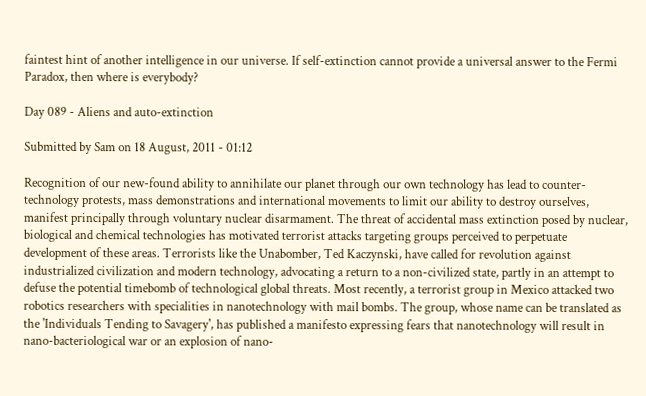faintest hint of another intelligence in our universe. If self-extinction cannot provide a universal answer to the Fermi Paradox, then where is everybody?

Day 089 - Aliens and auto-extinction

Submitted by Sam on 18 August, 2011 - 01:12

Recognition of our new-found ability to annihilate our planet through our own technology has lead to counter-technology protests, mass demonstrations and international movements to limit our ability to destroy ourselves, manifest principally through voluntary nuclear disarmament. The threat of accidental mass extinction posed by nuclear, biological and chemical technologies has motivated terrorist attacks targeting groups perceived to perpetuate development of these areas. Terrorists like the Unabomber, Ted Kaczynski, have called for revolution against industrialized civilization and modern technology, advocating a return to a non-civilized state, partly in an attempt to defuse the potential timebomb of technological global threats. Most recently, a terrorist group in Mexico attacked two robotics researchers with specialities in nanotechnology with mail bombs. The group, whose name can be translated as the 'Individuals Tending to Savagery', has published a manifesto expressing fears that nanotechnology will result in nano-bacteriological war or an explosion of nano-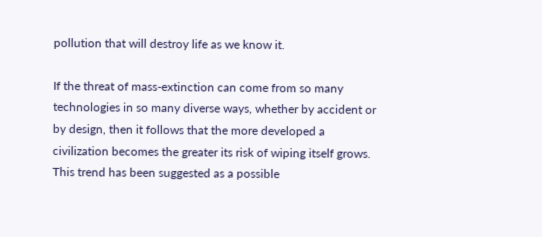pollution that will destroy life as we know it.

If the threat of mass-extinction can come from so many technologies in so many diverse ways, whether by accident or by design, then it follows that the more developed a civilization becomes the greater its risk of wiping itself grows. This trend has been suggested as a possible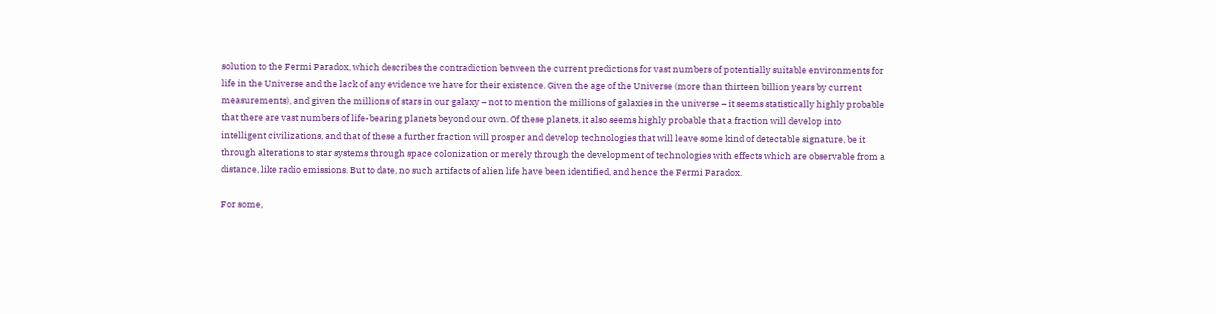solution to the Fermi Paradox, which describes the contradiction between the current predictions for vast numbers of potentially suitable environments for life in the Universe and the lack of any evidence we have for their existence. Given the age of the Universe (more than thirteen billion years by current measurements), and given the millions of stars in our galaxy – not to mention the millions of galaxies in the universe – it seems statistically highly probable that there are vast numbers of life-bearing planets beyond our own. Of these planets, it also seems highly probable that a fraction will develop into intelligent civilizations, and that of these a further fraction will prosper and develop technologies that will leave some kind of detectable signature, be it through alterations to star systems through space colonization or merely through the development of technologies with effects which are observable from a distance, like radio emissions. But to date, no such artifacts of alien life have been identified, and hence the Fermi Paradox.

For some,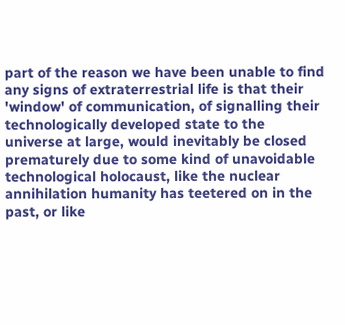part of the reason we have been unable to find any signs of extraterrestrial life is that their 'window' of communication, of signalling their technologically developed state to the universe at large, would inevitably be closed prematurely due to some kind of unavoidable technological holocaust, like the nuclear annihilation humanity has teetered on in the past, or like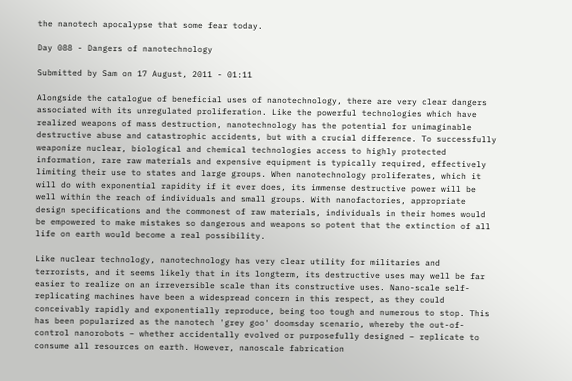the nanotech apocalypse that some fear today.

Day 088 - Dangers of nanotechnology

Submitted by Sam on 17 August, 2011 - 01:11

Alongside the catalogue of beneficial uses of nanotechnology, there are very clear dangers associated with its unregulated proliferation. Like the powerful technologies which have realized weapons of mass destruction, nanotechnology has the potential for unimaginable destructive abuse and catastrophic accidents, but with a crucial difference. To successfully weaponize nuclear, biological and chemical technologies access to highly protected information, rare raw materials and expensive equipment is typically required, effectively limiting their use to states and large groups. When nanotechnology proliferates, which it will do with exponential rapidity if it ever does, its immense destructive power will be well within the reach of individuals and small groups. With nanofactories, appropriate design specifications and the commonest of raw materials, individuals in their homes would be empowered to make mistakes so dangerous and weapons so potent that the extinction of all life on earth would become a real possibility.

Like nuclear technology, nanotechnology has very clear utility for militaries and terrorists, and it seems likely that in its longterm, its destructive uses may well be far easier to realize on an irreversible scale than its constructive uses. Nano-scale self-replicating machines have been a widespread concern in this respect, as they could conceivably rapidly and exponentially reproduce, being too tough and numerous to stop. This has been popularized as the nanotech 'grey goo' doomsday scenario, whereby the out-of-control nanorobots – whether accidentally evolved or purposefully designed – replicate to consume all resources on earth. However, nanoscale fabrication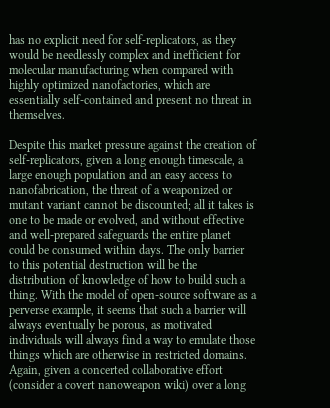has no explicit need for self-replicators, as they would be needlessly complex and inefficient for molecular manufacturing when compared with highly optimized nanofactories, which are essentially self-contained and present no threat in themselves.

Despite this market pressure against the creation of self-replicators, given a long enough timescale, a large enough population and an easy access to nanofabrication, the threat of a weaponized or mutant variant cannot be discounted; all it takes is one to be made or evolved, and without effective and well-prepared safeguards the entire planet could be consumed within days. The only barrier to this potential destruction will be the distribution of knowledge of how to build such a thing. With the model of open-source software as a perverse example, it seems that such a barrier will always eventually be porous, as motivated individuals will always find a way to emulate those things which are otherwise in restricted domains. Again, given a concerted collaborative effort (consider a covert nanoweapon wiki) over a long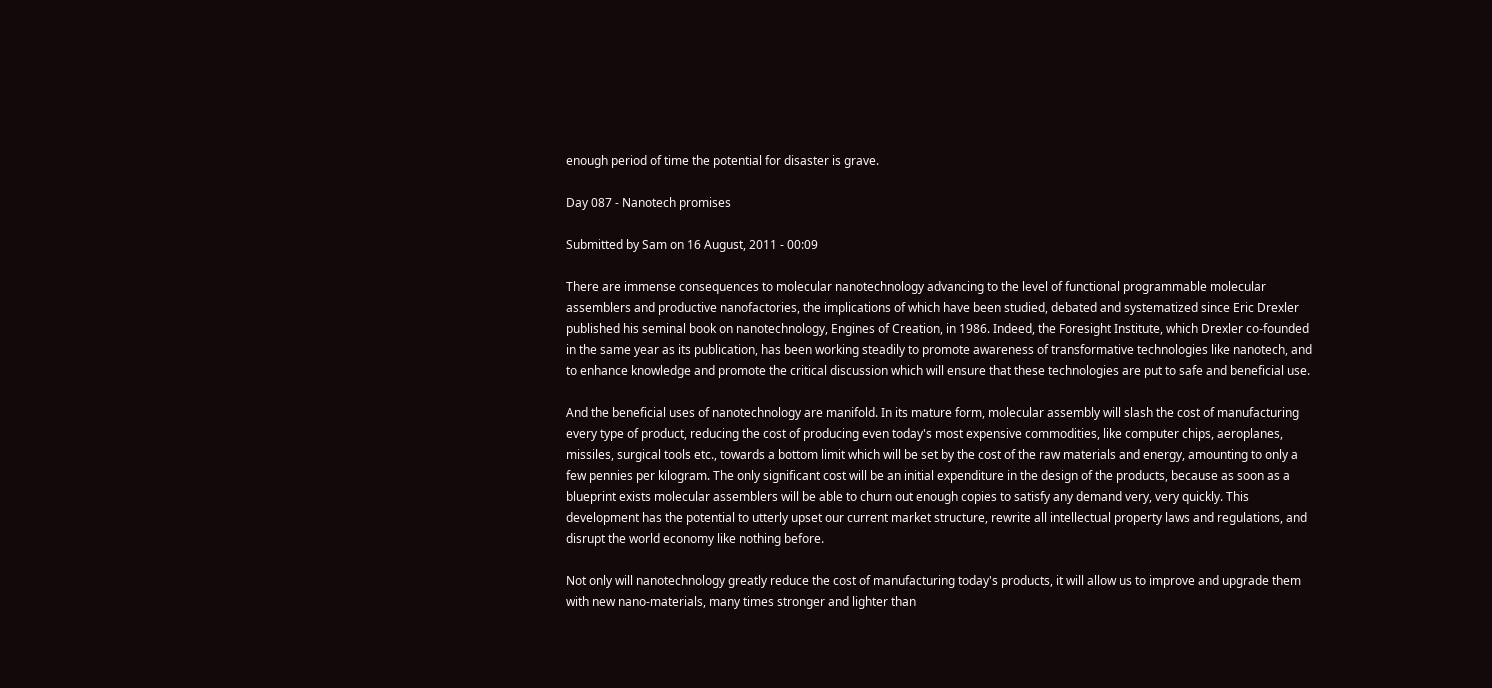enough period of time the potential for disaster is grave.

Day 087 - Nanotech promises

Submitted by Sam on 16 August, 2011 - 00:09

There are immense consequences to molecular nanotechnology advancing to the level of functional programmable molecular assemblers and productive nanofactories, the implications of which have been studied, debated and systematized since Eric Drexler published his seminal book on nanotechnology, Engines of Creation, in 1986. Indeed, the Foresight Institute, which Drexler co-founded in the same year as its publication, has been working steadily to promote awareness of transformative technologies like nanotech, and to enhance knowledge and promote the critical discussion which will ensure that these technologies are put to safe and beneficial use.

And the beneficial uses of nanotechnology are manifold. In its mature form, molecular assembly will slash the cost of manufacturing every type of product, reducing the cost of producing even today's most expensive commodities, like computer chips, aeroplanes, missiles, surgical tools etc., towards a bottom limit which will be set by the cost of the raw materials and energy, amounting to only a few pennies per kilogram. The only significant cost will be an initial expenditure in the design of the products, because as soon as a blueprint exists molecular assemblers will be able to churn out enough copies to satisfy any demand very, very quickly. This development has the potential to utterly upset our current market structure, rewrite all intellectual property laws and regulations, and disrupt the world economy like nothing before.

Not only will nanotechnology greatly reduce the cost of manufacturing today's products, it will allow us to improve and upgrade them with new nano-materials, many times stronger and lighter than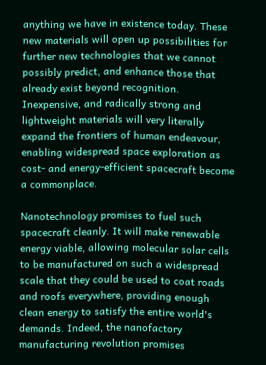anything we have in existence today. These new materials will open up possibilities for further new technologies that we cannot possibly predict, and enhance those that already exist beyond recognition. Inexpensive, and radically strong and lightweight materials will very literally expand the frontiers of human endeavour, enabling widespread space exploration as cost- and energy-efficient spacecraft become a commonplace.

Nanotechnology promises to fuel such spacecraft cleanly. It will make renewable energy viable, allowing molecular solar cells to be manufactured on such a widespread scale that they could be used to coat roads and roofs everywhere, providing enough clean energy to satisfy the entire world's demands. Indeed, the nanofactory manufacturing revolution promises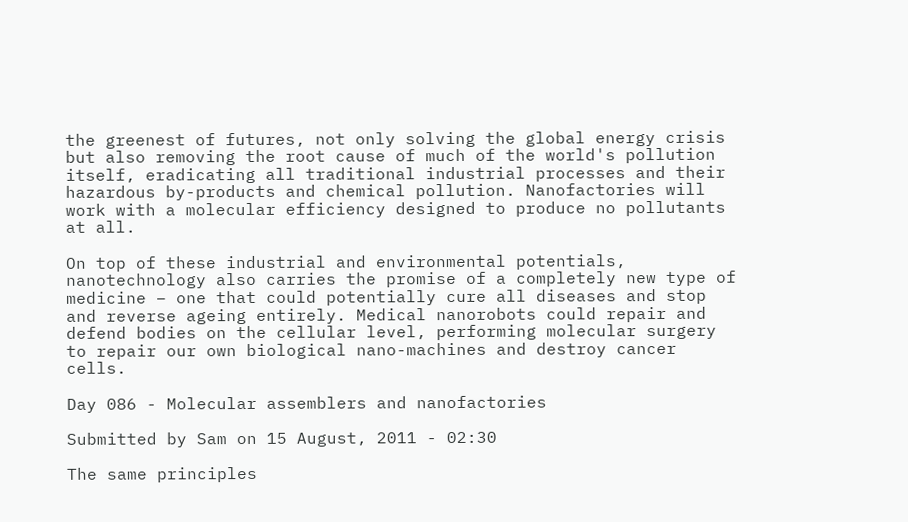the greenest of futures, not only solving the global energy crisis but also removing the root cause of much of the world's pollution itself, eradicating all traditional industrial processes and their hazardous by-products and chemical pollution. Nanofactories will work with a molecular efficiency designed to produce no pollutants at all.

On top of these industrial and environmental potentials, nanotechnology also carries the promise of a completely new type of medicine – one that could potentially cure all diseases and stop and reverse ageing entirely. Medical nanorobots could repair and defend bodies on the cellular level, performing molecular surgery to repair our own biological nano-machines and destroy cancer cells.

Day 086 - Molecular assemblers and nanofactories

Submitted by Sam on 15 August, 2011 - 02:30

The same principles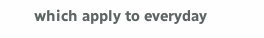which apply to everyday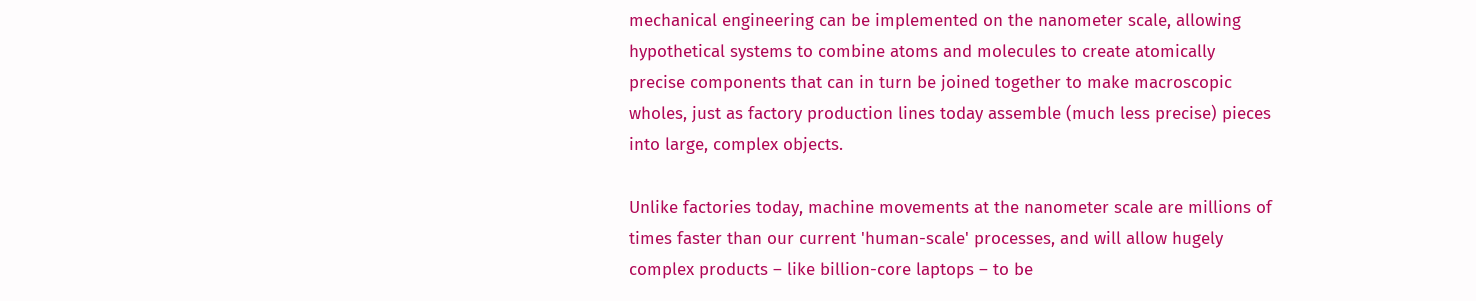mechanical engineering can be implemented on the nanometer scale, allowing hypothetical systems to combine atoms and molecules to create atomically precise components that can in turn be joined together to make macroscopic wholes, just as factory production lines today assemble (much less precise) pieces into large, complex objects.

Unlike factories today, machine movements at the nanometer scale are millions of times faster than our current 'human-scale' processes, and will allow hugely complex products – like billion-core laptops – to be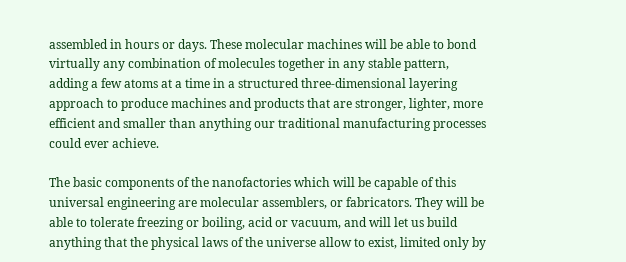assembled in hours or days. These molecular machines will be able to bond virtually any combination of molecules together in any stable pattern, adding a few atoms at a time in a structured three-dimensional layering approach to produce machines and products that are stronger, lighter, more efficient and smaller than anything our traditional manufacturing processes could ever achieve.

The basic components of the nanofactories which will be capable of this universal engineering are molecular assemblers, or fabricators. They will be able to tolerate freezing or boiling, acid or vacuum, and will let us build anything that the physical laws of the universe allow to exist, limited only by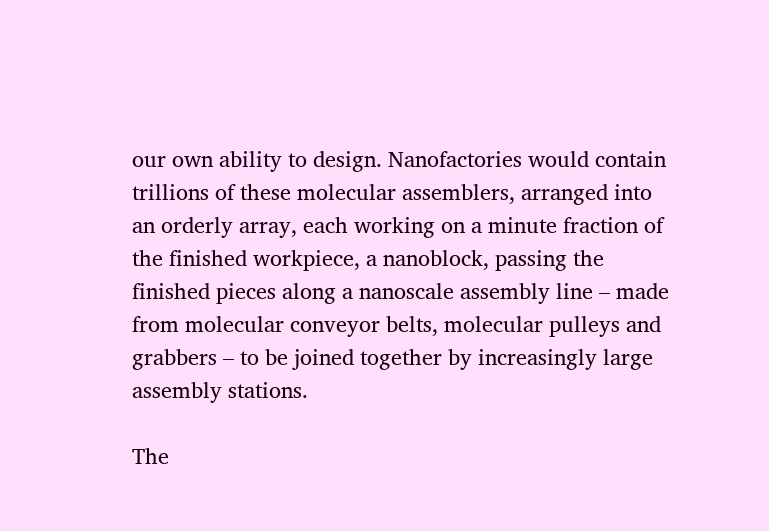our own ability to design. Nanofactories would contain trillions of these molecular assemblers, arranged into an orderly array, each working on a minute fraction of the finished workpiece, a nanoblock, passing the finished pieces along a nanoscale assembly line – made from molecular conveyor belts, molecular pulleys and grabbers – to be joined together by increasingly large assembly stations.

The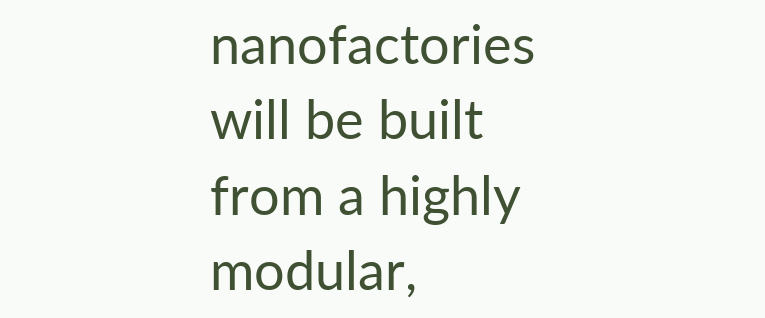nanofactories will be built from a highly modular,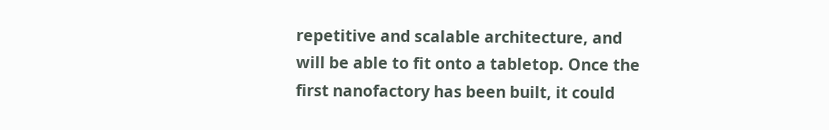repetitive and scalable architecture, and will be able to fit onto a tabletop. Once the first nanofactory has been built, it could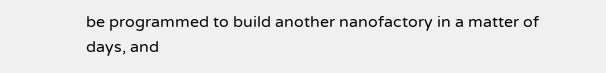be programmed to build another nanofactory in a matter of days, and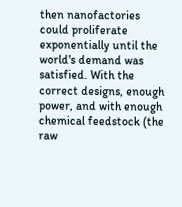then nanofactories could proliferate exponentially until the world's demand was satisfied. With the correct designs, enough power, and with enough chemical feedstock (the raw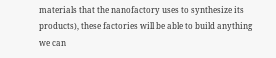materials that the nanofactory uses to synthesize its products), these factories will be able to build anything we can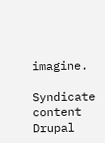imagine.

Syndicate content
Drupal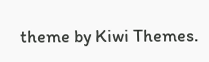theme by Kiwi Themes.